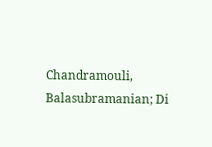Chandramouli, Balasubramanian; Di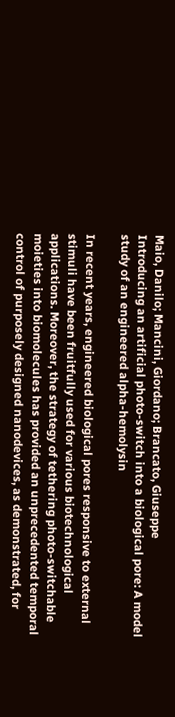Maio, Danilo; Mancini, Giordano; Brancato, Giuseppe
Introducing an artificial photo-switch into a biological pore: A model study of an engineered alpha-hemolysin

In recent years, engineered biological pores responsive to external stimuli have been fruitfully used for various biotechnological applications. Moreover, the strategy of tethering photo-switchable moieties into biomolecules has provided an unprecedented temporal control of purposely designed nanodevices, as demonstrated, for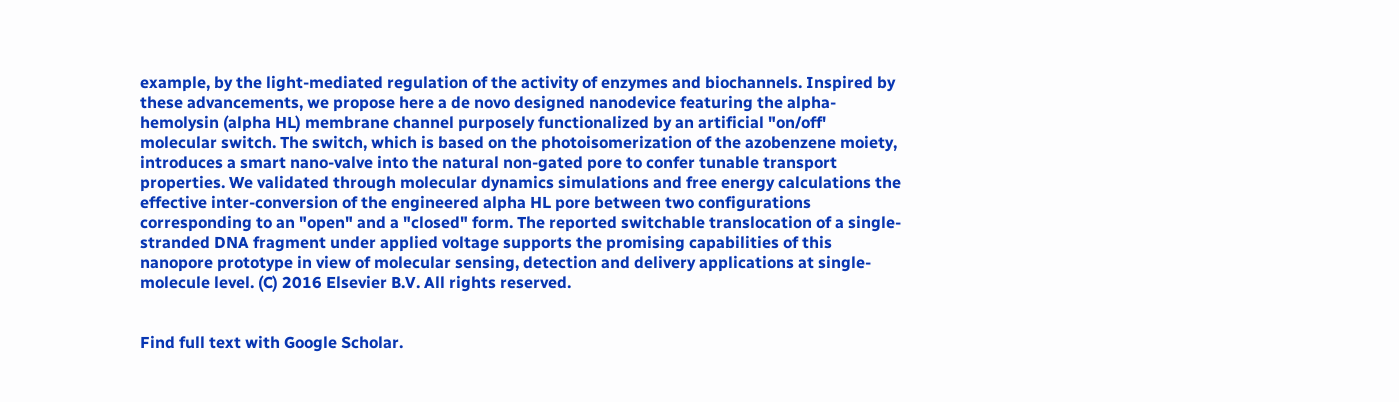example, by the light-mediated regulation of the activity of enzymes and biochannels. Inspired by these advancements, we propose here a de novo designed nanodevice featuring the alpha-hemolysin (alpha HL) membrane channel purposely functionalized by an artificial "on/off' molecular switch. The switch, which is based on the photoisomerization of the azobenzene moiety, introduces a smart nano-valve into the natural non-gated pore to confer tunable transport properties. We validated through molecular dynamics simulations and free energy calculations the effective inter-conversion of the engineered alpha HL pore between two configurations corresponding to an "open" and a "closed" form. The reported switchable translocation of a single-stranded DNA fragment under applied voltage supports the promising capabilities of this nanopore prototype in view of molecular sensing, detection and delivery applications at single-molecule level. (C) 2016 Elsevier B.V. All rights reserved.


Find full text with Google Scholar.